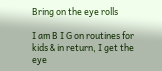Bring on the eye rolls

I am B I G on routines for kids & in return, I get the eye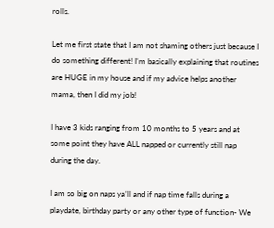rolls.

Let me first state that I am not shaming others just because I do something different! I’m basically explaining that routines are HUGE in my house and if my advice helps another mama, then I did my job!

I have 3 kids ranging from 10 months to 5 years and at some point they have ALL napped or currently still nap during the day.

I am so big on naps ya’ll and if nap time falls during a playdate, birthday party or any other type of function- We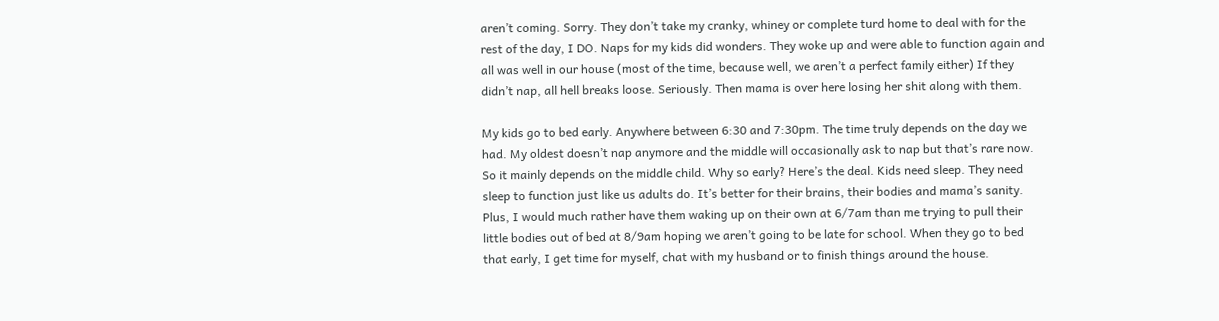aren’t coming. Sorry. They don’t take my cranky, whiney or complete turd home to deal with for the rest of the day, I DO. Naps for my kids did wonders. They woke up and were able to function again and all was well in our house (most of the time, because well, we aren’t a perfect family either) If they didn’t nap, all hell breaks loose. Seriously. Then mama is over here losing her shit along with them.

My kids go to bed early. Anywhere between 6:30 and 7:30pm. The time truly depends on the day we had. My oldest doesn’t nap anymore and the middle will occasionally ask to nap but that’s rare now. So it mainly depends on the middle child. Why so early? Here’s the deal. Kids need sleep. They need sleep to function just like us adults do. It’s better for their brains, their bodies and mama’s sanity. Plus, I would much rather have them waking up on their own at 6/7am than me trying to pull their little bodies out of bed at 8/9am hoping we aren’t going to be late for school. When they go to bed that early, I get time for myself, chat with my husband or to finish things around the house.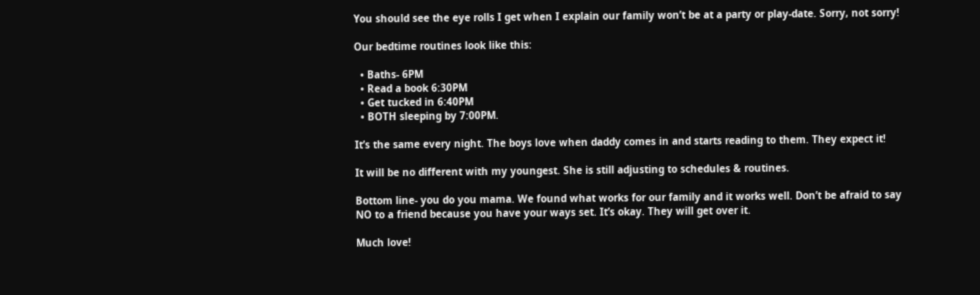You should see the eye rolls I get when I explain our family won’t be at a party or play-date. Sorry, not sorry!

Our bedtime routines look like this:

  • Baths- 6PM
  • Read a book 6:30PM
  • Get tucked in 6:40PM
  • BOTH sleeping by 7:00PM.

It’s the same every night. The boys love when daddy comes in and starts reading to them. They expect it!

It will be no different with my youngest. She is still adjusting to schedules & routines.

Bottom line- you do you mama. We found what works for our family and it works well. Don’t be afraid to say NO to a friend because you have your ways set. It’s okay. They will get over it.

Much love!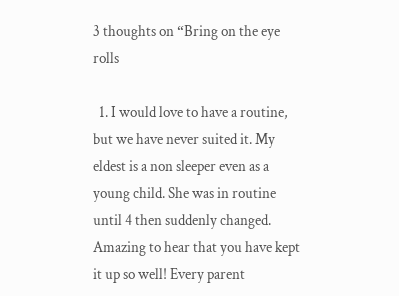3 thoughts on “Bring on the eye rolls

  1. I would love to have a routine, but we have never suited it. My eldest is a non sleeper even as a young child. She was in routine until 4 then suddenly changed. Amazing to hear that you have kept it up so well! Every parent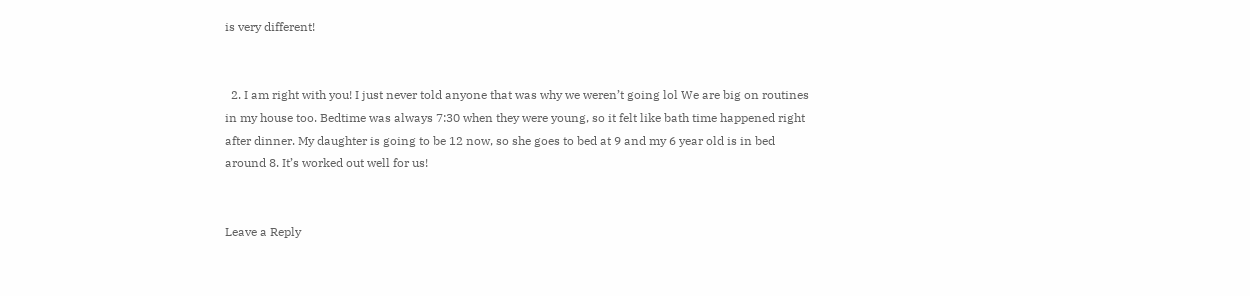is very different!


  2. I am right with you! I just never told anyone that was why we weren’t going lol We are big on routines in my house too. Bedtime was always 7:30 when they were young, so it felt like bath time happened right after dinner. My daughter is going to be 12 now, so she goes to bed at 9 and my 6 year old is in bed around 8. It’s worked out well for us!


Leave a Reply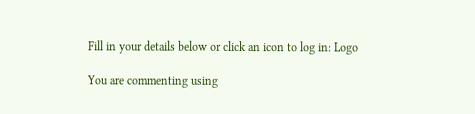Fill in your details below or click an icon to log in: Logo

You are commenting using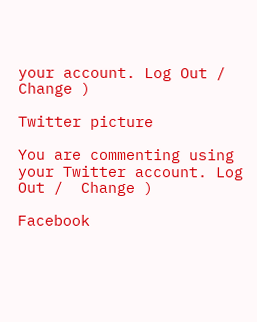your account. Log Out /  Change )

Twitter picture

You are commenting using your Twitter account. Log Out /  Change )

Facebook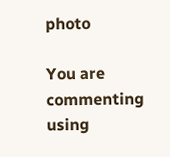photo

You are commenting using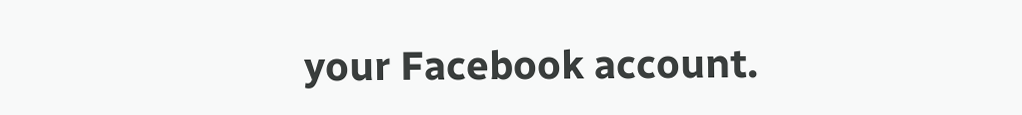your Facebook account.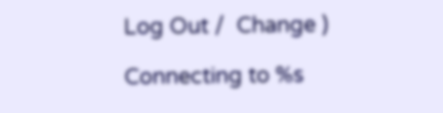Log Out /  Change )

Connecting to %s